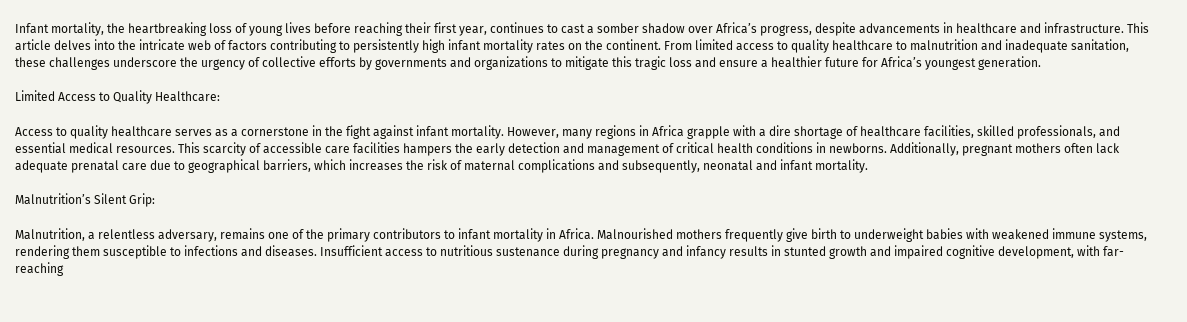Infant mortality, the heartbreaking loss of young lives before reaching their first year, continues to cast a somber shadow over Africa’s progress, despite advancements in healthcare and infrastructure. This article delves into the intricate web of factors contributing to persistently high infant mortality rates on the continent. From limited access to quality healthcare to malnutrition and inadequate sanitation, these challenges underscore the urgency of collective efforts by governments and organizations to mitigate this tragic loss and ensure a healthier future for Africa’s youngest generation.

Limited Access to Quality Healthcare:

Access to quality healthcare serves as a cornerstone in the fight against infant mortality. However, many regions in Africa grapple with a dire shortage of healthcare facilities, skilled professionals, and essential medical resources. This scarcity of accessible care facilities hampers the early detection and management of critical health conditions in newborns. Additionally, pregnant mothers often lack adequate prenatal care due to geographical barriers, which increases the risk of maternal complications and subsequently, neonatal and infant mortality.

Malnutrition’s Silent Grip:

Malnutrition, a relentless adversary, remains one of the primary contributors to infant mortality in Africa. Malnourished mothers frequently give birth to underweight babies with weakened immune systems, rendering them susceptible to infections and diseases. Insufficient access to nutritious sustenance during pregnancy and infancy results in stunted growth and impaired cognitive development, with far-reaching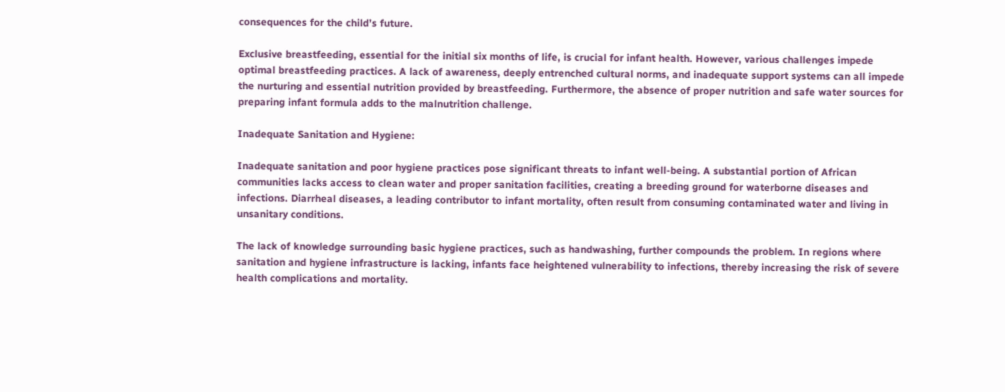consequences for the child’s future.

Exclusive breastfeeding, essential for the initial six months of life, is crucial for infant health. However, various challenges impede optimal breastfeeding practices. A lack of awareness, deeply entrenched cultural norms, and inadequate support systems can all impede the nurturing and essential nutrition provided by breastfeeding. Furthermore, the absence of proper nutrition and safe water sources for preparing infant formula adds to the malnutrition challenge.

Inadequate Sanitation and Hygiene:

Inadequate sanitation and poor hygiene practices pose significant threats to infant well-being. A substantial portion of African communities lacks access to clean water and proper sanitation facilities, creating a breeding ground for waterborne diseases and infections. Diarrheal diseases, a leading contributor to infant mortality, often result from consuming contaminated water and living in unsanitary conditions.

The lack of knowledge surrounding basic hygiene practices, such as handwashing, further compounds the problem. In regions where sanitation and hygiene infrastructure is lacking, infants face heightened vulnerability to infections, thereby increasing the risk of severe health complications and mortality.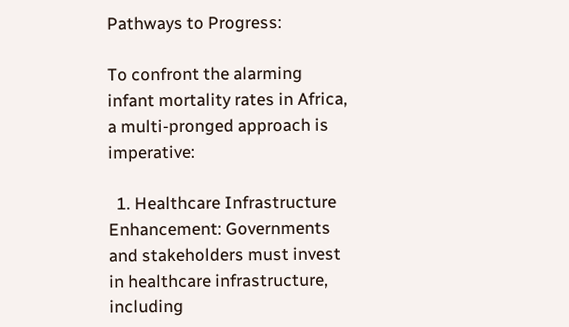Pathways to Progress:

To confront the alarming infant mortality rates in Africa, a multi-pronged approach is imperative:

  1. Healthcare Infrastructure Enhancement: Governments and stakeholders must invest in healthcare infrastructure, including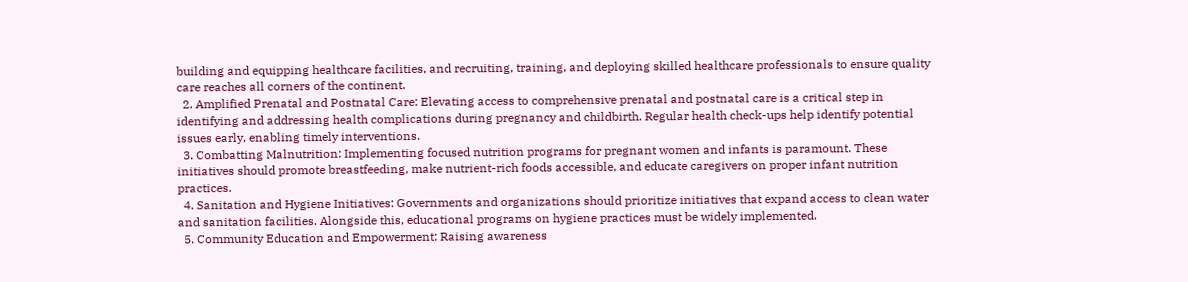building and equipping healthcare facilities, and recruiting, training, and deploying skilled healthcare professionals to ensure quality care reaches all corners of the continent.
  2. Amplified Prenatal and Postnatal Care: Elevating access to comprehensive prenatal and postnatal care is a critical step in identifying and addressing health complications during pregnancy and childbirth. Regular health check-ups help identify potential issues early, enabling timely interventions.
  3. Combatting Malnutrition: Implementing focused nutrition programs for pregnant women and infants is paramount. These initiatives should promote breastfeeding, make nutrient-rich foods accessible, and educate caregivers on proper infant nutrition practices.
  4. Sanitation and Hygiene Initiatives: Governments and organizations should prioritize initiatives that expand access to clean water and sanitation facilities. Alongside this, educational programs on hygiene practices must be widely implemented.
  5. Community Education and Empowerment: Raising awareness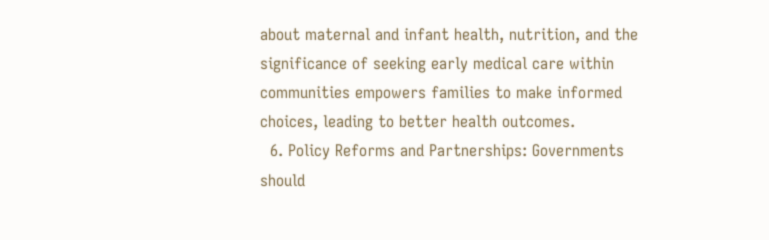about maternal and infant health, nutrition, and the significance of seeking early medical care within communities empowers families to make informed choices, leading to better health outcomes.
  6. Policy Reforms and Partnerships: Governments should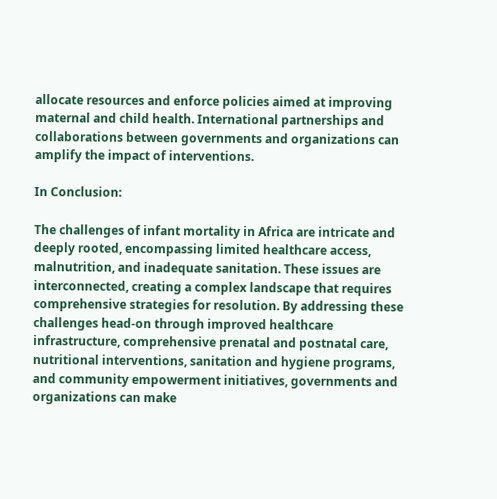allocate resources and enforce policies aimed at improving maternal and child health. International partnerships and collaborations between governments and organizations can amplify the impact of interventions.

In Conclusion:

The challenges of infant mortality in Africa are intricate and deeply rooted, encompassing limited healthcare access, malnutrition, and inadequate sanitation. These issues are interconnected, creating a complex landscape that requires comprehensive strategies for resolution. By addressing these challenges head-on through improved healthcare infrastructure, comprehensive prenatal and postnatal care, nutritional interventions, sanitation and hygiene programs, and community empowerment initiatives, governments and organizations can make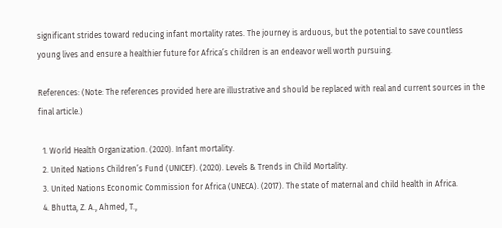significant strides toward reducing infant mortality rates. The journey is arduous, but the potential to save countless young lives and ensure a healthier future for Africa’s children is an endeavor well worth pursuing.

References: (Note: The references provided here are illustrative and should be replaced with real and current sources in the final article.)

  1. World Health Organization. (2020). Infant mortality.
  2. United Nations Children’s Fund (UNICEF). (2020). Levels & Trends in Child Mortality.
  3. United Nations Economic Commission for Africa (UNECA). (2017). The state of maternal and child health in Africa.
  4. Bhutta, Z. A., Ahmed, T.,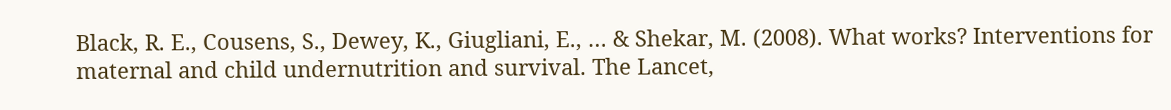Black, R. E., Cousens, S., Dewey, K., Giugliani, E., … & Shekar, M. (2008). What works? Interventions for maternal and child undernutrition and survival. The Lancet,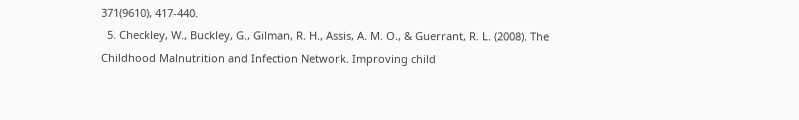371(9610), 417-440.
  5. Checkley, W., Buckley, G., Gilman, R. H., Assis, A. M. O., & Guerrant, R. L. (2008). The Childhood Malnutrition and Infection Network. Improving child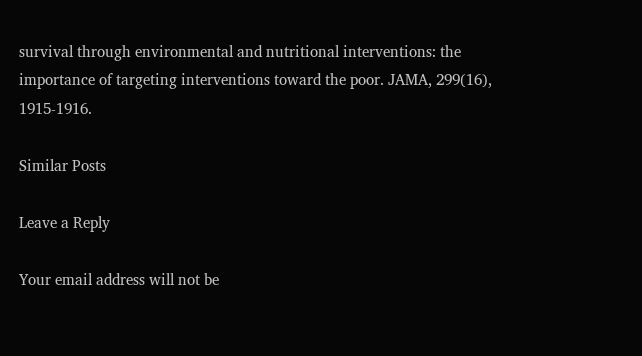survival through environmental and nutritional interventions: the importance of targeting interventions toward the poor. JAMA, 299(16), 1915-1916.

Similar Posts

Leave a Reply

Your email address will not be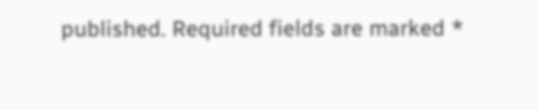published. Required fields are marked *